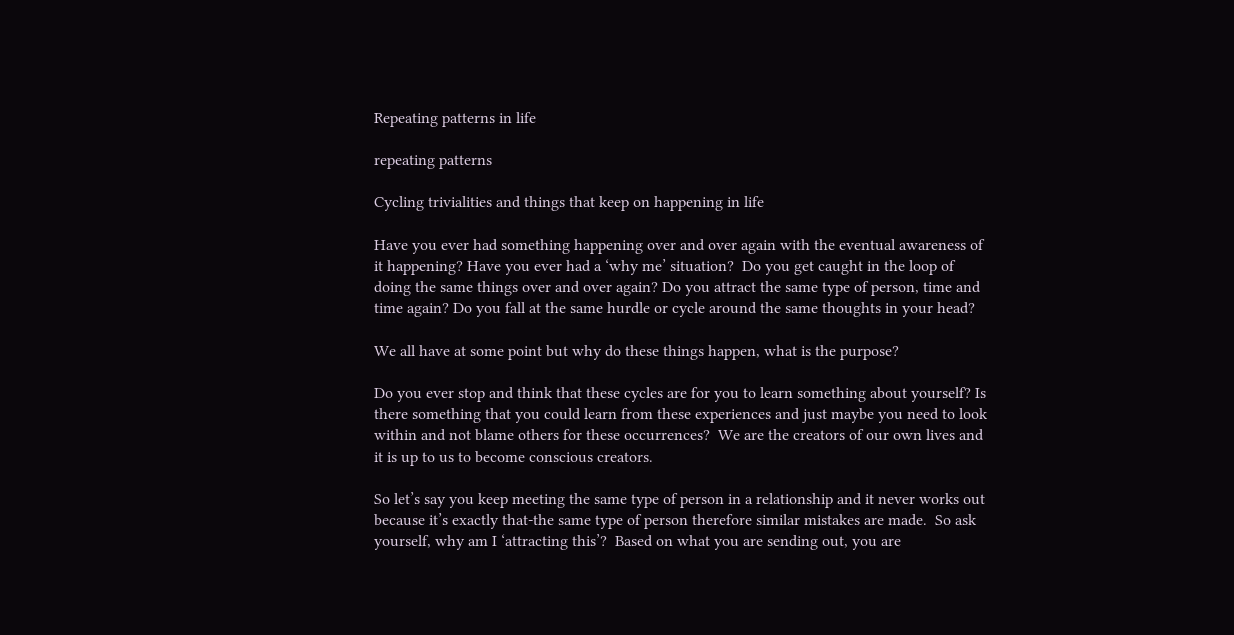Repeating patterns in life

repeating patterns

Cycling trivialities and things that keep on happening in life

Have you ever had something happening over and over again with the eventual awareness of it happening? Have you ever had a ‘why me’ situation?  Do you get caught in the loop of doing the same things over and over again? Do you attract the same type of person, time and time again? Do you fall at the same hurdle or cycle around the same thoughts in your head?

We all have at some point but why do these things happen, what is the purpose?

Do you ever stop and think that these cycles are for you to learn something about yourself? Is there something that you could learn from these experiences and just maybe you need to look within and not blame others for these occurrences?  We are the creators of our own lives and it is up to us to become conscious creators.

So let’s say you keep meeting the same type of person in a relationship and it never works out because it’s exactly that-the same type of person therefore similar mistakes are made.  So ask yourself, why am I ‘attracting this’?  Based on what you are sending out, you are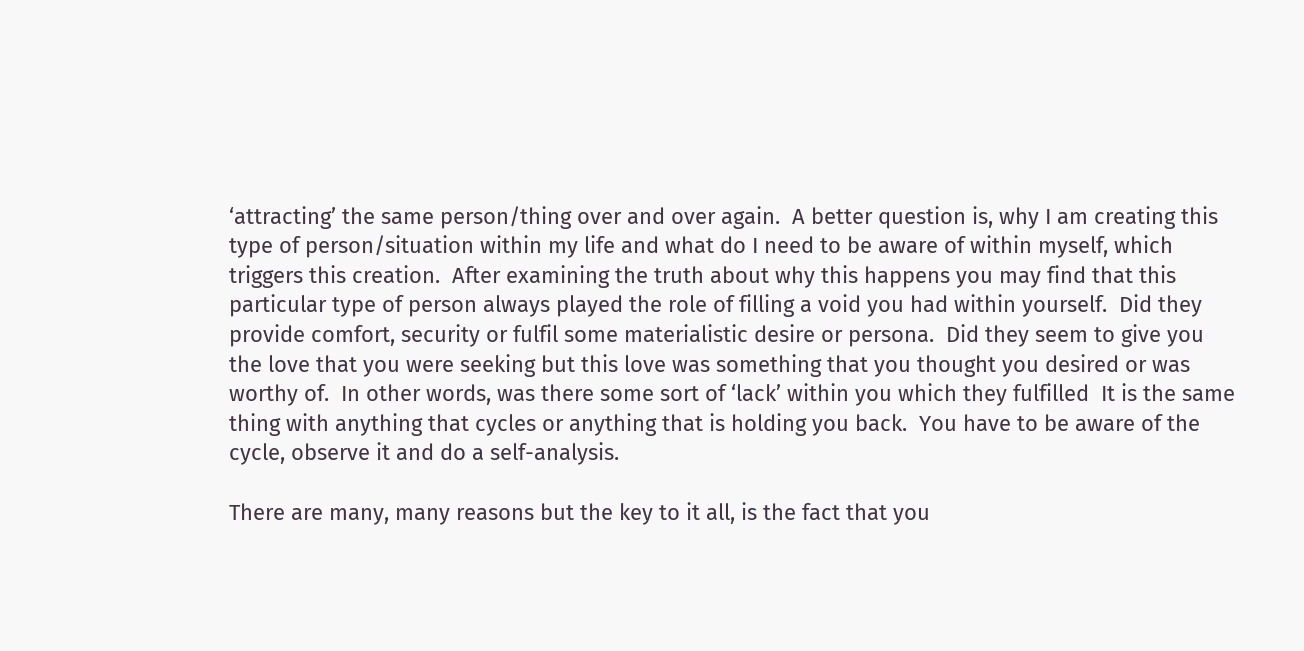‘attracting’ the same person/thing over and over again.  A better question is, why I am creating this type of person/situation within my life and what do I need to be aware of within myself, which triggers this creation.  After examining the truth about why this happens you may find that this particular type of person always played the role of filling a void you had within yourself.  Did they provide comfort, security or fulfil some materialistic desire or persona.  Did they seem to give you the love that you were seeking but this love was something that you thought you desired or was worthy of.  In other words, was there some sort of ‘lack’ within you which they fulfilled  It is the same thing with anything that cycles or anything that is holding you back.  You have to be aware of the cycle, observe it and do a self-analysis.

There are many, many reasons but the key to it all, is the fact that you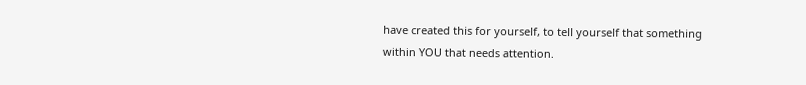have created this for yourself, to tell yourself that something within YOU that needs attention.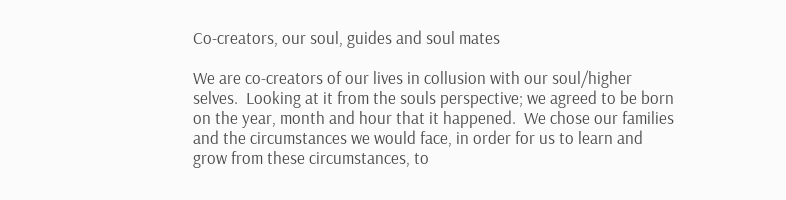Co-creators, our soul, guides and soul mates

We are co-creators of our lives in collusion with our soul/higher selves.  Looking at it from the souls perspective; we agreed to be born on the year, month and hour that it happened.  We chose our families and the circumstances we would face, in order for us to learn and grow from these circumstances, to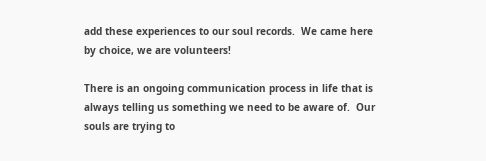add these experiences to our soul records.  We came here by choice, we are volunteers!

There is an ongoing communication process in life that is always telling us something we need to be aware of.  Our souls are trying to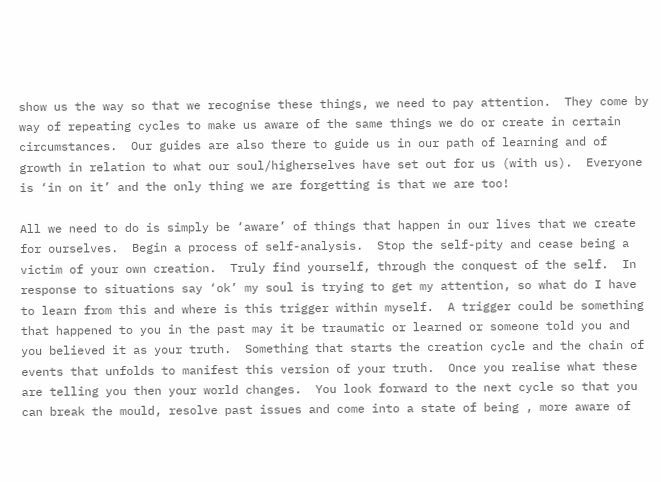show us the way so that we recognise these things, we need to pay attention.  They come by way of repeating cycles to make us aware of the same things we do or create in certain circumstances.  Our guides are also there to guide us in our path of learning and of growth in relation to what our soul/higherselves have set out for us (with us).  Everyone is ‘in on it’ and the only thing we are forgetting is that we are too!

All we need to do is simply be ‘aware’ of things that happen in our lives that we create for ourselves.  Begin a process of self-analysis.  Stop the self-pity and cease being a victim of your own creation.  Truly find yourself, through the conquest of the self.  In response to situations say ‘ok’ my soul is trying to get my attention, so what do I have to learn from this and where is this trigger within myself.  A trigger could be something that happened to you in the past may it be traumatic or learned or someone told you and you believed it as your truth.  Something that starts the creation cycle and the chain of events that unfolds to manifest this version of your truth.  Once you realise what these are telling you then your world changes.  You look forward to the next cycle so that you can break the mould, resolve past issues and come into a state of being , more aware of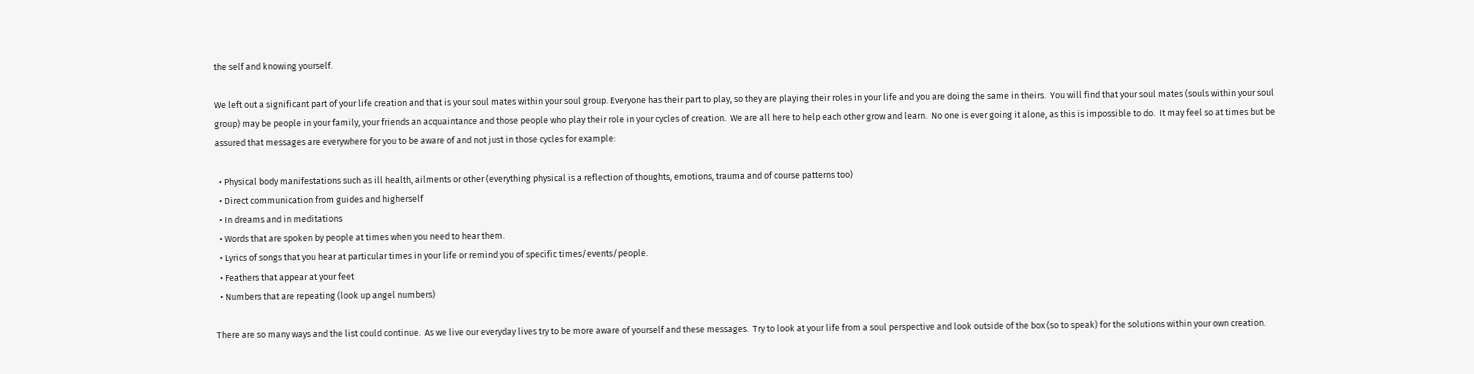the self and knowing yourself.

We left out a significant part of your life creation and that is your soul mates within your soul group. Everyone has their part to play, so they are playing their roles in your life and you are doing the same in theirs.  You will find that your soul mates (souls within your soul group) may be people in your family, your friends an acquaintance and those people who play their role in your cycles of creation.  We are all here to help each other grow and learn.  No one is ever going it alone, as this is impossible to do.  It may feel so at times but be assured that messages are everywhere for you to be aware of and not just in those cycles for example:

  • Physical body manifestations such as ill health, ailments or other (everything physical is a reflection of thoughts, emotions, trauma and of course patterns too)
  • Direct communication from guides and higherself
  • In dreams and in meditations
  • Words that are spoken by people at times when you need to hear them.
  • Lyrics of songs that you hear at particular times in your life or remind you of specific times/events/people.
  • Feathers that appear at your feet
  • Numbers that are repeating (look up angel numbers)

There are so many ways and the list could continue.  As we live our everyday lives try to be more aware of yourself and these messages.  Try to look at your life from a soul perspective and look outside of the box (so to speak) for the solutions within your own creation.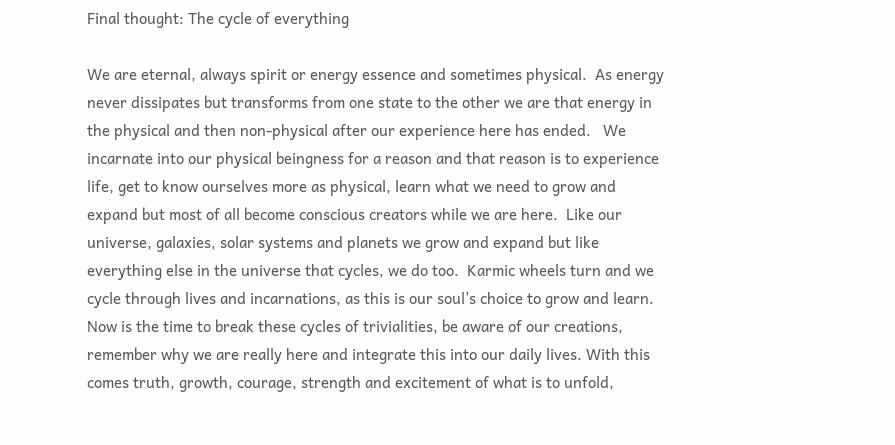Final thought: The cycle of everything

We are eternal, always spirit or energy essence and sometimes physical.  As energy never dissipates but transforms from one state to the other we are that energy in the physical and then non-physical after our experience here has ended.   We incarnate into our physical beingness for a reason and that reason is to experience life, get to know ourselves more as physical, learn what we need to grow and expand but most of all become conscious creators while we are here.  Like our universe, galaxies, solar systems and planets we grow and expand but like everything else in the universe that cycles, we do too.  Karmic wheels turn and we cycle through lives and incarnations, as this is our soul’s choice to grow and learn.  Now is the time to break these cycles of trivialities, be aware of our creations, remember why we are really here and integrate this into our daily lives. With this comes truth, growth, courage, strength and excitement of what is to unfold,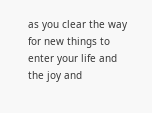as you clear the way for new things to enter your life and the joy and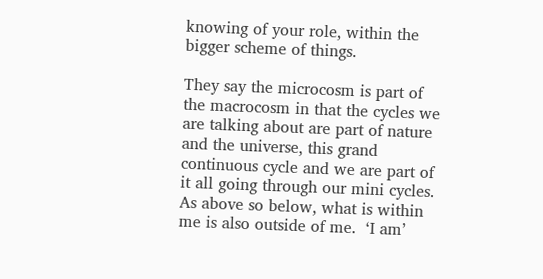knowing of your role, within the bigger scheme of things.

They say the microcosm is part of the macrocosm in that the cycles we are talking about are part of nature and the universe, this grand continuous cycle and we are part of it all going through our mini cycles.  As above so below, what is within me is also outside of me.  ‘I am’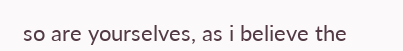so are yourselves, as i believe the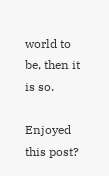world to be, then it is so.

Enjoyed this post?